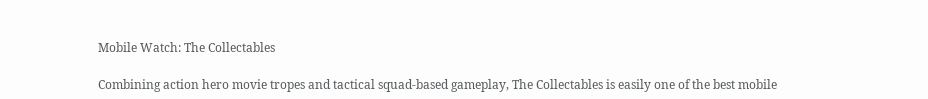Mobile Watch: The Collectables

Combining action hero movie tropes and tactical squad-based gameplay, The Collectables is easily one of the best mobile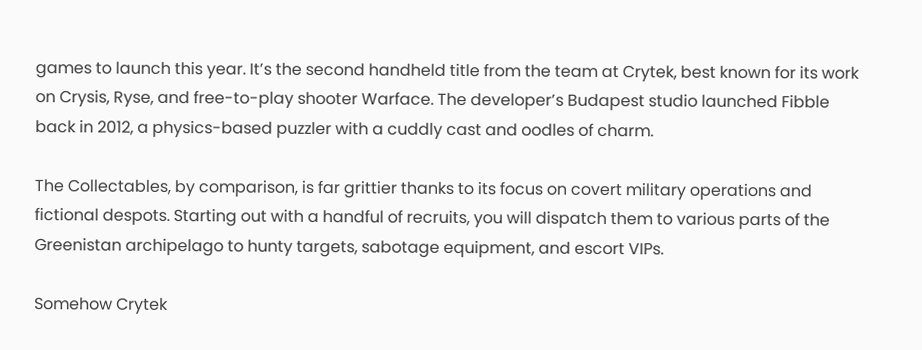games to launch this year. It’s the second handheld title from the team at Crytek, best known for its work on Crysis, Ryse, and free-to-play shooter Warface. The developer’s Budapest studio launched Fibble back in 2012, a physics-based puzzler with a cuddly cast and oodles of charm.

The Collectables, by comparison, is far grittier thanks to its focus on covert military operations and fictional despots. Starting out with a handful of recruits, you will dispatch them to various parts of the Greenistan archipelago to hunty targets, sabotage equipment, and escort VIPs.

Somehow Crytek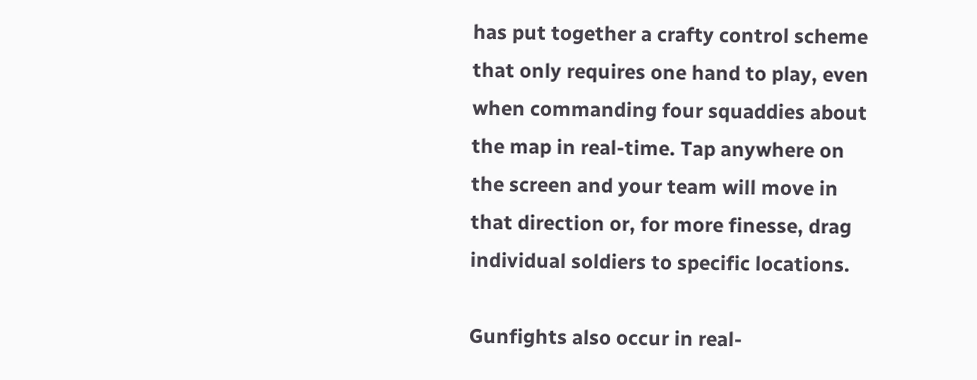has put together a crafty control scheme that only requires one hand to play, even when commanding four squaddies about the map in real-time. Tap anywhere on the screen and your team will move in that direction or, for more finesse, drag individual soldiers to specific locations.

Gunfights also occur in real-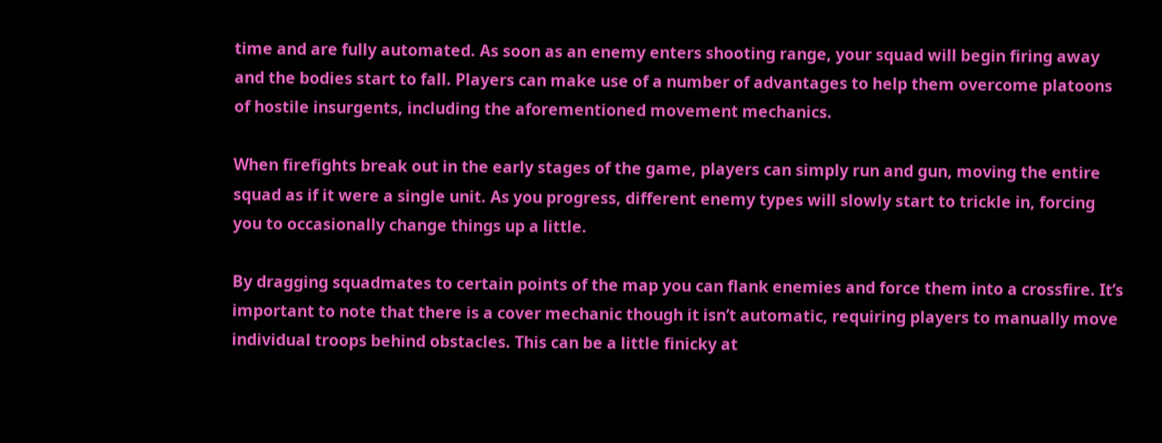time and are fully automated. As soon as an enemy enters shooting range, your squad will begin firing away and the bodies start to fall. Players can make use of a number of advantages to help them overcome platoons of hostile insurgents, including the aforementioned movement mechanics.

When firefights break out in the early stages of the game, players can simply run and gun, moving the entire squad as if it were a single unit. As you progress, different enemy types will slowly start to trickle in, forcing you to occasionally change things up a little.

By dragging squadmates to certain points of the map you can flank enemies and force them into a crossfire. It’s important to note that there is a cover mechanic though it isn’t automatic, requiring players to manually move individual troops behind obstacles. This can be a little finicky at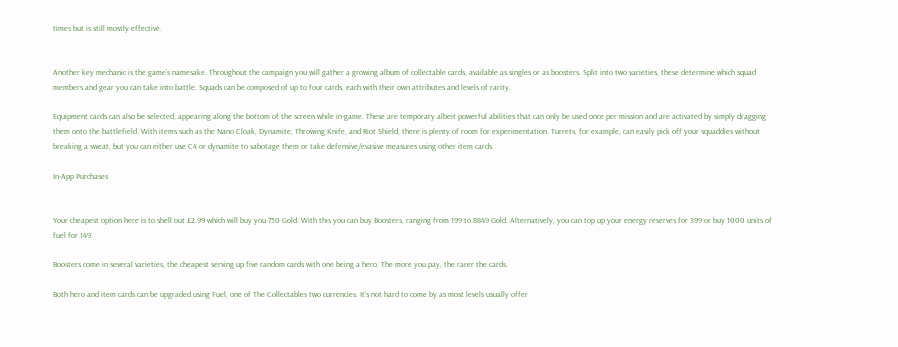times but is still mostly effective.


Another key mechanic is the game’s namesake. Throughout the campaign you will gather a growing album of collectable cards, available as singles or as boosters. Split into two varieties, these determine which squad members and gear you can take into battle. Squads can be composed of up to four cards, each with their own attributes and levels of rarity.

Equipment cards can also be selected, appearing along the bottom of the screen while in-game. These are temporary albeit powerful abilities that can only be used once per mission and are activated by simply dragging them onto the battlefield. With items such as the Nano Cloak, Dynamite, Throwing Knife, and Riot Shield, there is plenty of room for experimentation. Turrets, for example, can easily pick off your squaddies without breaking a sweat, but you can either use C4 or dynamite to sabotage them or take defensive/evasive measures using other item cards.

In-App Purchases


Your cheapest option here is to shell out £2.99 which will buy you 750 Gold. With this you can buy Boosters, ranging from 199 to 8849 Gold. Alternatively, you can top up your energy reserves for 399 or buy 1000 units of fuel for 149.

Boosters come in several varieties, the cheapest serving up five random cards with one being a hero. The more you pay, the rarer the cards.

Both hero and item cards can be upgraded using Fuel, one of The Collectables two currencies. It’s not hard to come by as most levels usually offer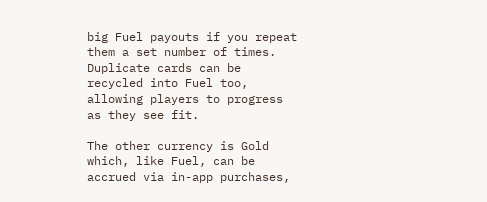big Fuel payouts if you repeat them a set number of times. Duplicate cards can be recycled into Fuel too, allowing players to progress as they see fit.

The other currency is Gold which, like Fuel, can be accrued via in-app purchases,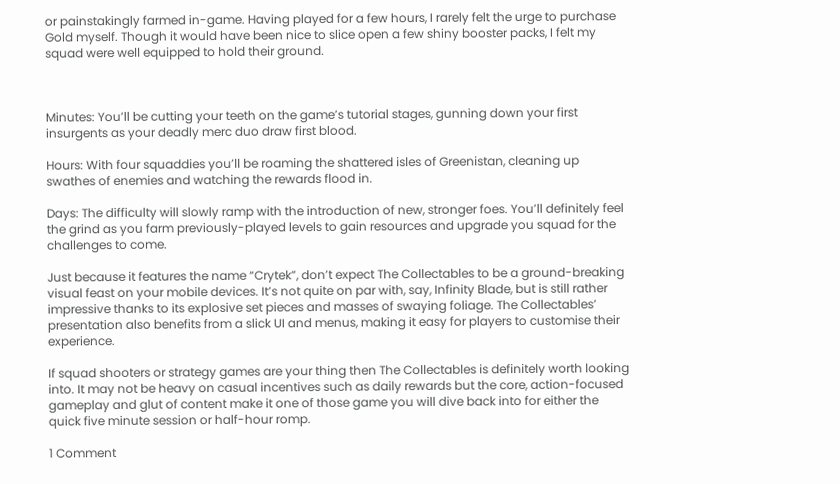or painstakingly farmed in-game. Having played for a few hours, I rarely felt the urge to purchase Gold myself. Though it would have been nice to slice open a few shiny booster packs, I felt my squad were well equipped to hold their ground.



Minutes: You’ll be cutting your teeth on the game’s tutorial stages, gunning down your first insurgents as your deadly merc duo draw first blood.

Hours: With four squaddies you’ll be roaming the shattered isles of Greenistan, cleaning up swathes of enemies and watching the rewards flood in.

Days: The difficulty will slowly ramp with the introduction of new, stronger foes. You’ll definitely feel the grind as you farm previously-played levels to gain resources and upgrade you squad for the challenges to come.

Just because it features the name “Crytek”, don’t expect The Collectables to be a ground-breaking visual feast on your mobile devices. It’s not quite on par with, say, Infinity Blade, but is still rather impressive thanks to its explosive set pieces and masses of swaying foliage. The Collectables’ presentation also benefits from a slick UI and menus, making it easy for players to customise their experience.

If squad shooters or strategy games are your thing then The Collectables is definitely worth looking into. It may not be heavy on casual incentives such as daily rewards but the core, action-focused gameplay and glut of content make it one of those game you will dive back into for either the quick five minute session or half-hour romp.

1 Comment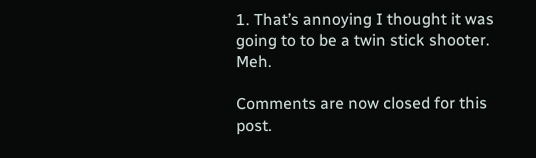1. That’s annoying I thought it was going to to be a twin stick shooter. Meh.

Comments are now closed for this post.